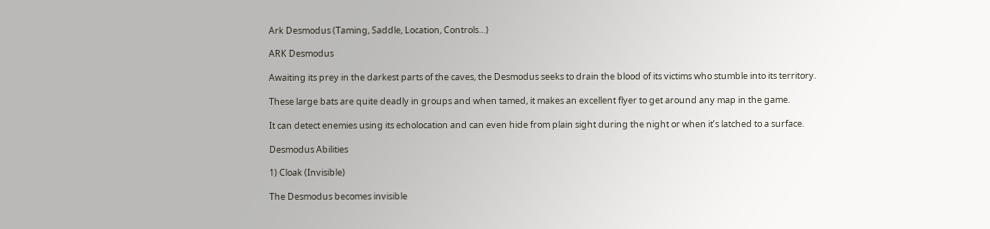Ark Desmodus (Taming, Saddle, Location, Controls…)

ARK Desmodus

Awaiting its prey in the darkest parts of the caves, the Desmodus seeks to drain the blood of its victims who stumble into its territory.

These large bats are quite deadly in groups and when tamed, it makes an excellent flyer to get around any map in the game.

It can detect enemies using its echolocation and can even hide from plain sight during the night or when it’s latched to a surface.

Desmodus Abilities

1) Cloak (Invisible)

The Desmodus becomes invisible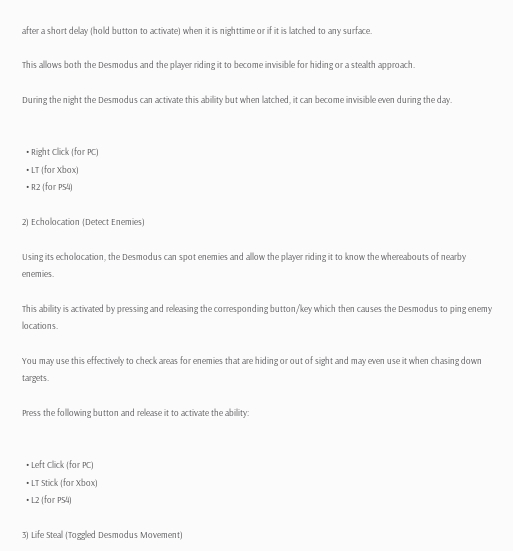after a short delay (hold button to activate) when it is nighttime or if it is latched to any surface.

This allows both the Desmodus and the player riding it to become invisible for hiding or a stealth approach.

During the night the Desmodus can activate this ability but when latched, it can become invisible even during the day.


  • Right Click (for PC)
  • LT (for Xbox)
  • R2 (for PS4)

2) Echolocation (Detect Enemies)

Using its echolocation, the Desmodus can spot enemies and allow the player riding it to know the whereabouts of nearby enemies.

This ability is activated by pressing and releasing the corresponding button/key which then causes the Desmodus to ping enemy locations.

You may use this effectively to check areas for enemies that are hiding or out of sight and may even use it when chasing down targets.

Press the following button and release it to activate the ability:


  • Left Click (for PC)
  • LT Stick (for Xbox)
  • L2 (for PS4)

3) Life Steal (Toggled Desmodus Movement)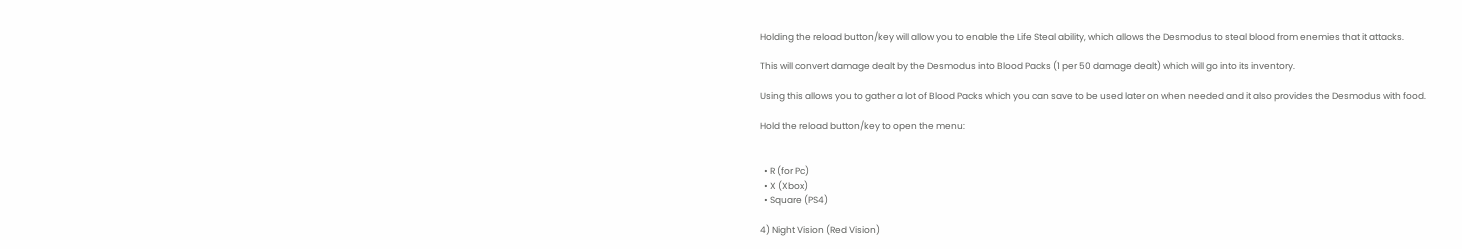Holding the reload button/key will allow you to enable the Life Steal ability, which allows the Desmodus to steal blood from enemies that it attacks.

This will convert damage dealt by the Desmodus into Blood Packs (1 per 50 damage dealt) which will go into its inventory.

Using this allows you to gather a lot of Blood Packs which you can save to be used later on when needed and it also provides the Desmodus with food.

Hold the reload button/key to open the menu:


  • R (for Pc)
  • X (Xbox)
  • Square (PS4)

4) Night Vision (Red Vision)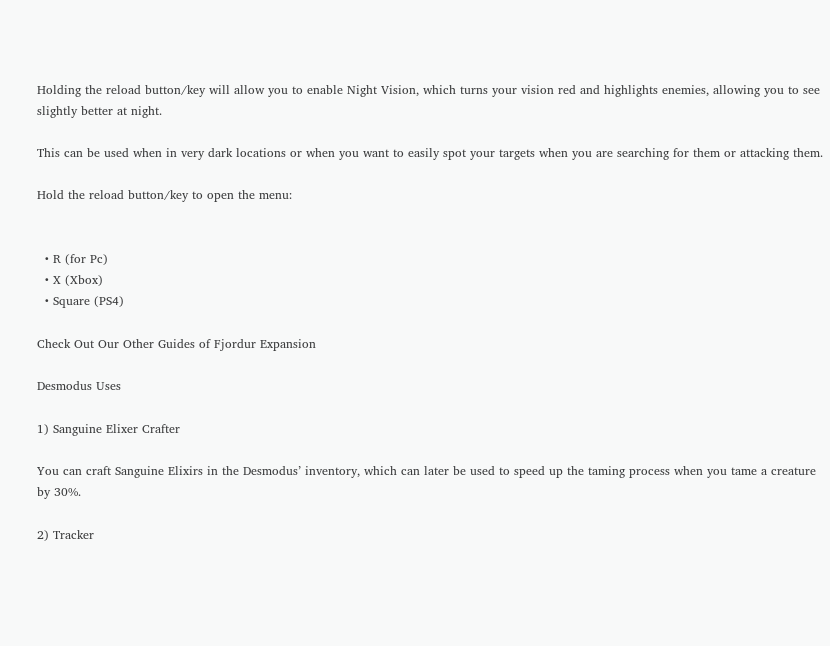Holding the reload button/key will allow you to enable Night Vision, which turns your vision red and highlights enemies, allowing you to see slightly better at night.

This can be used when in very dark locations or when you want to easily spot your targets when you are searching for them or attacking them.

Hold the reload button/key to open the menu:


  • R (for Pc)
  • X (Xbox)
  • Square (PS4)

Check Out Our Other Guides of Fjordur Expansion

Desmodus Uses

1) Sanguine Elixer Crafter

You can craft Sanguine Elixirs in the Desmodus’ inventory, which can later be used to speed up the taming process when you tame a creature by 30%.

2) Tracker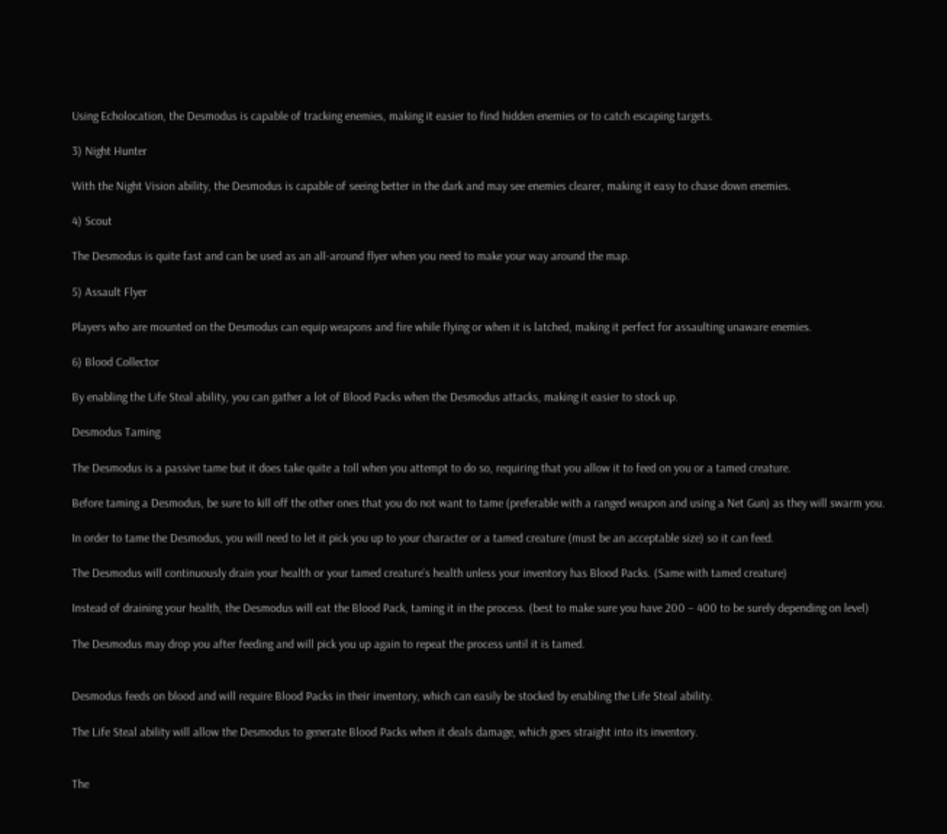Using Echolocation, the Desmodus is capable of tracking enemies, making it easier to find hidden enemies or to catch escaping targets.

3) Night Hunter

With the Night Vision ability, the Desmodus is capable of seeing better in the dark and may see enemies clearer, making it easy to chase down enemies.

4) Scout

The Desmodus is quite fast and can be used as an all-around flyer when you need to make your way around the map.

5) Assault Flyer

Players who are mounted on the Desmodus can equip weapons and fire while flying or when it is latched, making it perfect for assaulting unaware enemies.

6) Blood Collector

By enabling the Life Steal ability, you can gather a lot of Blood Packs when the Desmodus attacks, making it easier to stock up.

Desmodus Taming

The Desmodus is a passive tame but it does take quite a toll when you attempt to do so, requiring that you allow it to feed on you or a tamed creature.

Before taming a Desmodus, be sure to kill off the other ones that you do not want to tame (preferable with a ranged weapon and using a Net Gun) as they will swarm you.

In order to tame the Desmodus, you will need to let it pick you up to your character or a tamed creature (must be an acceptable size) so it can feed.

The Desmodus will continuously drain your health or your tamed creature’s health unless your inventory has Blood Packs. (Same with tamed creature)

Instead of draining your health, the Desmodus will eat the Blood Pack, taming it in the process. (best to make sure you have 200 – 400 to be surely depending on level)

The Desmodus may drop you after feeding and will pick you up again to repeat the process until it is tamed.


Desmodus feeds on blood and will require Blood Packs in their inventory, which can easily be stocked by enabling the Life Steal ability.

The Life Steal ability will allow the Desmodus to generate Blood Packs when it deals damage, which goes straight into its inventory.


The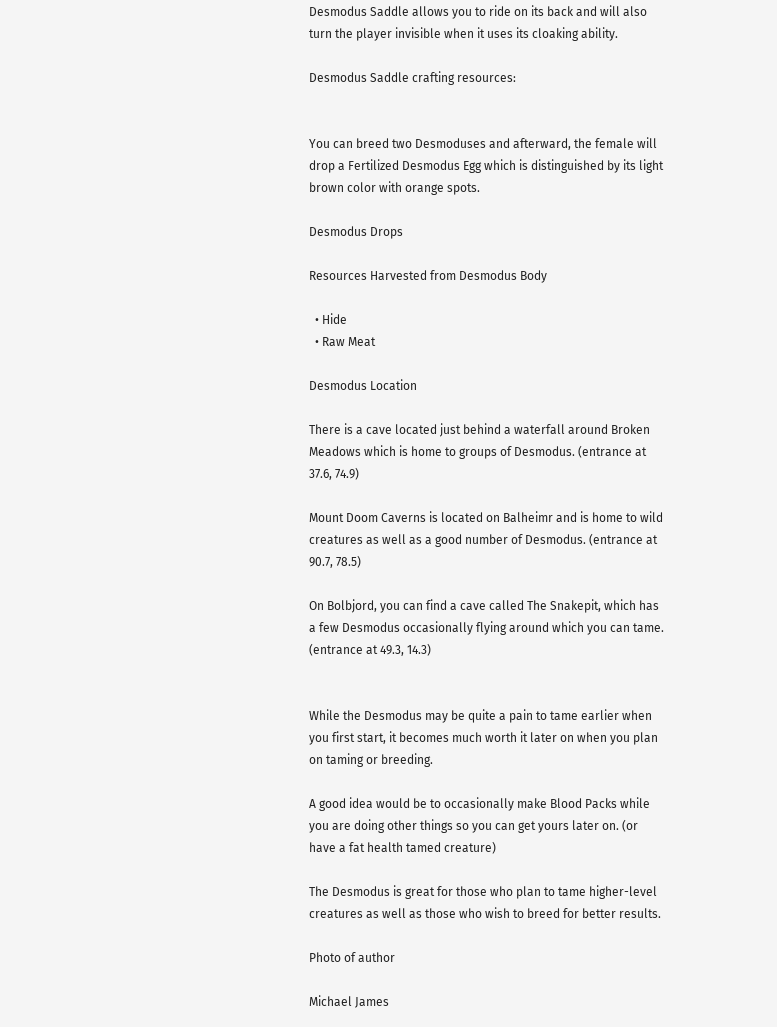Desmodus Saddle allows you to ride on its back and will also turn the player invisible when it uses its cloaking ability.

Desmodus Saddle crafting resources:


You can breed two Desmoduses and afterward, the female will drop a Fertilized Desmodus Egg which is distinguished by its light brown color with orange spots.

Desmodus Drops

Resources Harvested from Desmodus Body

  • Hide
  • Raw Meat

Desmodus Location

There is a cave located just behind a waterfall around Broken Meadows which is home to groups of Desmodus. (entrance at 37.6, 74.9)

Mount Doom Caverns is located on Balheimr and is home to wild creatures as well as a good number of Desmodus. (entrance at 90.7, 78.5)

On Bolbjord, you can find a cave called The Snakepit, which has a few Desmodus occasionally flying around which you can tame. (entrance at 49.3, 14.3)


While the Desmodus may be quite a pain to tame earlier when you first start, it becomes much worth it later on when you plan on taming or breeding.

A good idea would be to occasionally make Blood Packs while you are doing other things so you can get yours later on. (or have a fat health tamed creature)

The Desmodus is great for those who plan to tame higher-level creatures as well as those who wish to breed for better results.

Photo of author

Michael James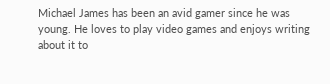Michael James has been an avid gamer since he was young. He loves to play video games and enjoys writing about it to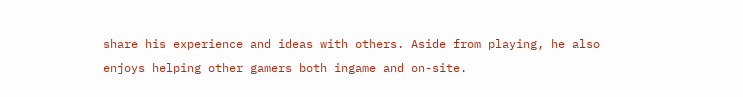share his experience and ideas with others. Aside from playing, he also enjoys helping other gamers both ingame and on-site.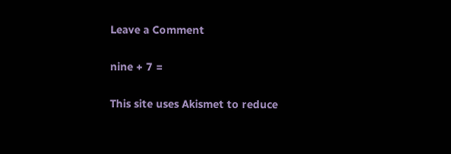Leave a Comment

nine + 7 =

This site uses Akismet to reduce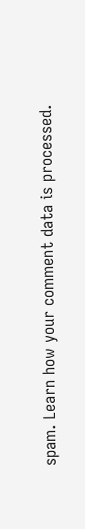spam. Learn how your comment data is processed.